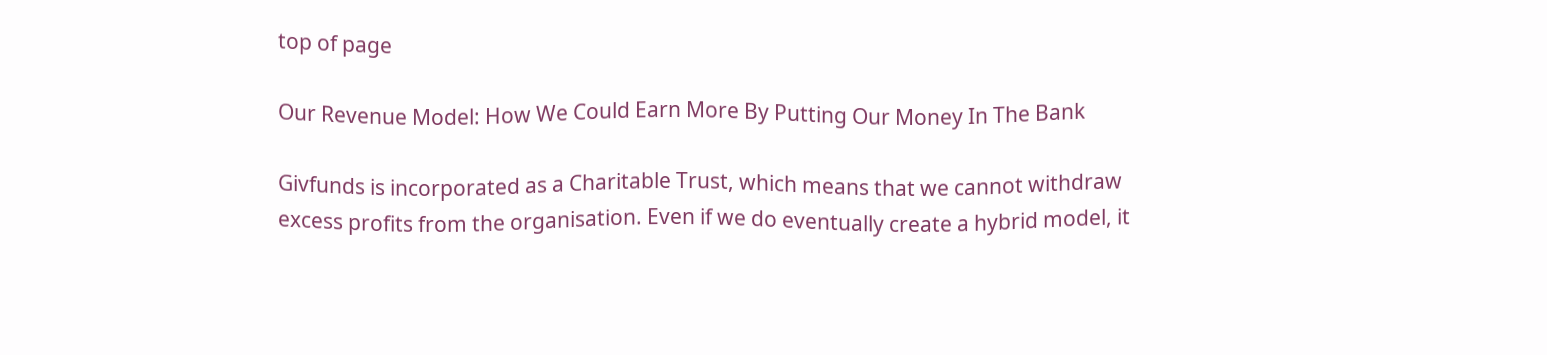top of page

Our Revenue Model: How We Could Earn More By Putting Our Money In The Bank

Givfunds is incorporated as a Charitable Trust, which means that we cannot withdraw excess profits from the organisation. Even if we do eventually create a hybrid model, it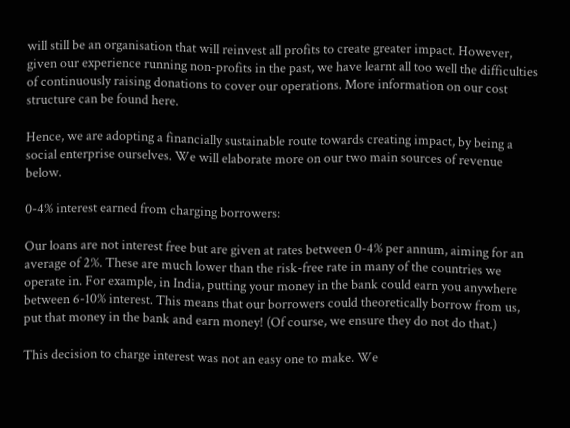will still be an organisation that will reinvest all profits to create greater impact. However, given our experience running non-profits in the past, we have learnt all too well the difficulties of continuously raising donations to cover our operations. More information on our cost structure can be found here.

Hence, we are adopting a financially sustainable route towards creating impact, by being a social enterprise ourselves. We will elaborate more on our two main sources of revenue below.

0-4% interest earned from charging borrowers:

Our loans are not interest free but are given at rates between 0-4% per annum, aiming for an average of 2%. These are much lower than the risk-free rate in many of the countries we operate in. For example, in India, putting your money in the bank could earn you anywhere between 6-10% interest. This means that our borrowers could theoretically borrow from us, put that money in the bank and earn money! (Of course, we ensure they do not do that.)

This decision to charge interest was not an easy one to make. We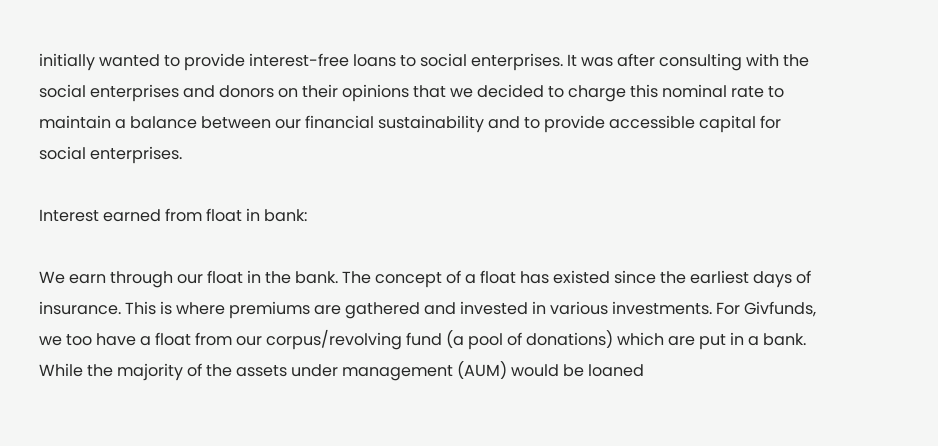initially wanted to provide interest-free loans to social enterprises. It was after consulting with the social enterprises and donors on their opinions that we decided to charge this nominal rate to maintain a balance between our financial sustainability and to provide accessible capital for social enterprises.

Interest earned from float in bank:

We earn through our float in the bank. The concept of a float has existed since the earliest days of insurance. This is where premiums are gathered and invested in various investments. For Givfunds, we too have a float from our corpus/revolving fund (a pool of donations) which are put in a bank. While the majority of the assets under management (AUM) would be loaned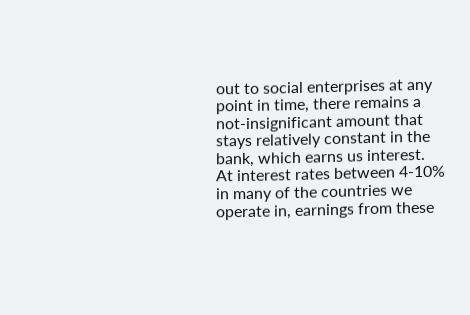out to social enterprises at any point in time, there remains a not-insignificant amount that stays relatively constant in the bank, which earns us interest. At interest rates between 4-10% in many of the countries we operate in, earnings from these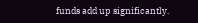funds add up significantly.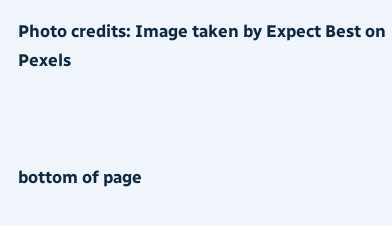Photo credits: Image taken by Expect Best on Pexels



bottom of page